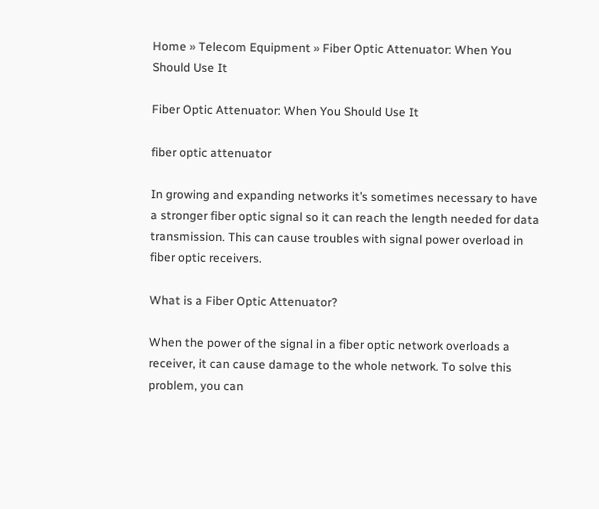Home » Telecom Equipment » Fiber Optic Attenuator: When You Should Use It

Fiber Optic Attenuator: When You Should Use It

fiber optic attenuator

In growing and expanding networks it’s sometimes necessary to have a stronger fiber optic signal so it can reach the length needed for data transmission. This can cause troubles with signal power overload in fiber optic receivers.

What is a Fiber Optic Attenuator?

When the power of the signal in a fiber optic network overloads a receiver, it can cause damage to the whole network. To solve this problem, you can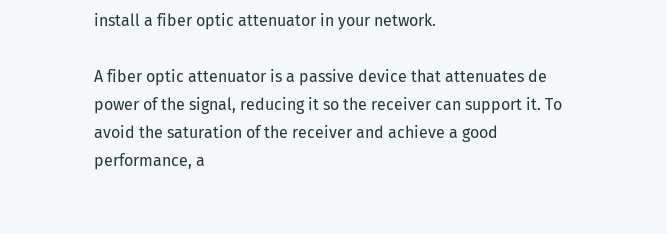install a fiber optic attenuator in your network.

A fiber optic attenuator is a passive device that attenuates de power of the signal, reducing it so the receiver can support it. To avoid the saturation of the receiver and achieve a good performance, a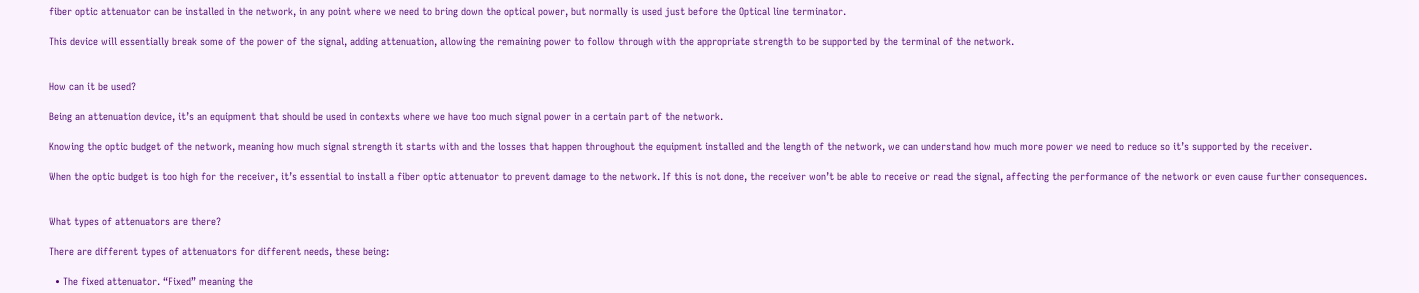fiber optic attenuator can be installed in the network, in any point where we need to bring down the optical power, but normally is used just before the Optical line terminator.

This device will essentially break some of the power of the signal, adding attenuation, allowing the remaining power to follow through with the appropriate strength to be supported by the terminal of the network.


How can it be used?

Being an attenuation device, it’s an equipment that should be used in contexts where we have too much signal power in a certain part of the network.

Knowing the optic budget of the network, meaning how much signal strength it starts with and the losses that happen throughout the equipment installed and the length of the network, we can understand how much more power we need to reduce so it’s supported by the receiver.

When the optic budget is too high for the receiver, it’s essential to install a fiber optic attenuator to prevent damage to the network. If this is not done, the receiver won’t be able to receive or read the signal, affecting the performance of the network or even cause further consequences.


What types of attenuators are there?

There are different types of attenuators for different needs, these being:

  • The fixed attenuator. “Fixed” meaning the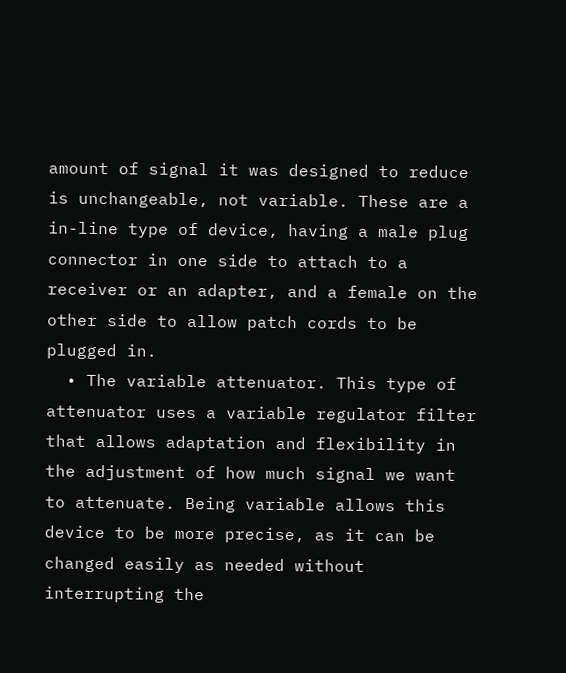amount of signal it was designed to reduce is unchangeable, not variable. These are a in-line type of device, having a male plug connector in one side to attach to a receiver or an adapter, and a female on the other side to allow patch cords to be plugged in.
  • The variable attenuator. This type of attenuator uses a variable regulator filter that allows adaptation and flexibility in the adjustment of how much signal we want to attenuate. Being variable allows this device to be more precise, as it can be changed easily as needed without interrupting the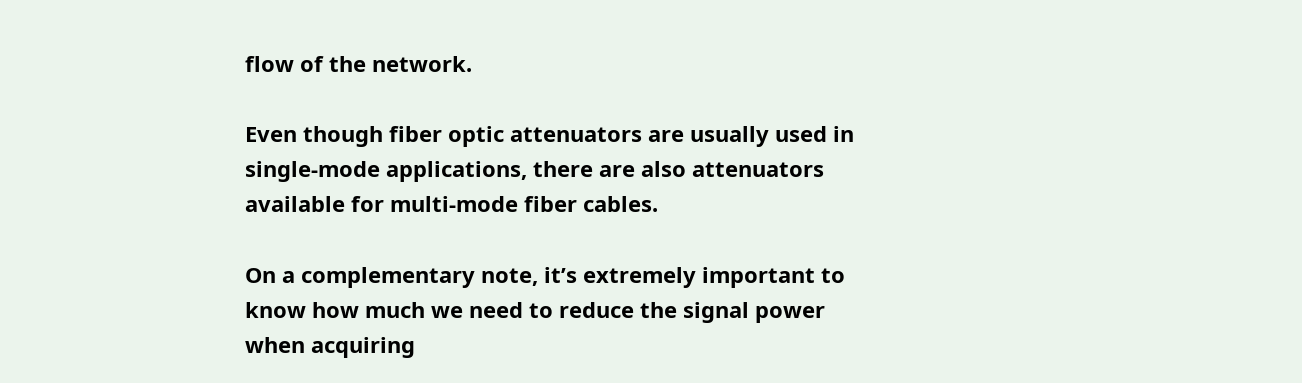flow of the network.

Even though fiber optic attenuators are usually used in single-mode applications, there are also attenuators available for multi-mode fiber cables.

On a complementary note, it’s extremely important to know how much we need to reduce the signal power when acquiring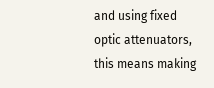and using fixed optic attenuators, this means making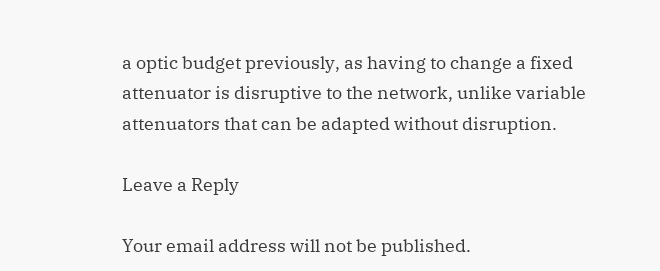a optic budget previously, as having to change a fixed attenuator is disruptive to the network, unlike variable attenuators that can be adapted without disruption.

Leave a Reply

Your email address will not be published.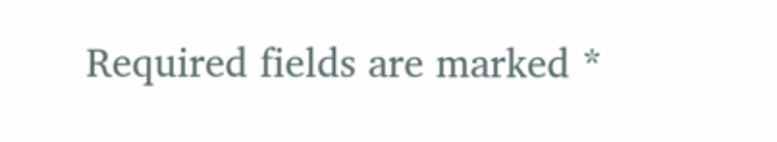Required fields are marked *